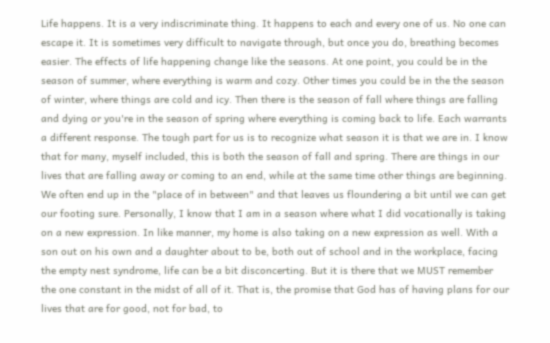Life happens. It is a very indiscriminate thing. It happens to each and every one of us. No one can escape it. It is sometimes very difficult to navigate through, but once you do, breathing becomes easier. The effects of life happening change like the seasons. At one point, you could be in the season of summer, where everything is warm and cozy. Other times you could be in the the season of winter, where things are cold and icy. Then there is the season of fall where things are falling and dying or you're in the season of spring where everything is coming back to life. Each warrants a different response. The tough part for us is to recognize what season it is that we are in. I know that for many, myself included, this is both the season of fall and spring. There are things in our lives that are falling away or coming to an end, while at the same time other things are beginning. We often end up in the "place of in between" and that leaves us floundering a bit until we can get our footing sure. Personally, I know that I am in a season where what I did vocationally is taking on a new expression. In like manner, my home is also taking on a new expression as well. With a son out on his own and a daughter about to be, both out of school and in the workplace, facing the empty nest syndrome, life can be a bit disconcerting. But it is there that we MUST remember the one constant in the midst of all of it. That is, the promise that God has of having plans for our lives that are for good, not for bad, to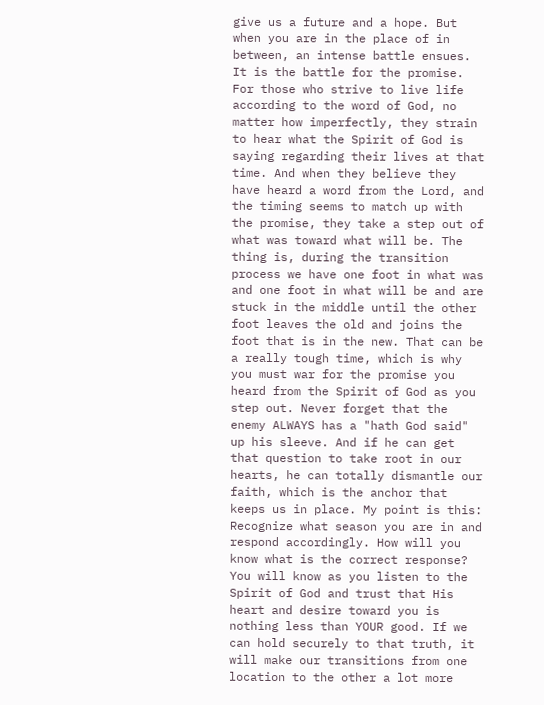give us a future and a hope. But when you are in the place of in between, an intense battle ensues. It is the battle for the promise. For those who strive to live life according to the word of God, no matter how imperfectly, they strain to hear what the Spirit of God is saying regarding their lives at that time. And when they believe they have heard a word from the Lord, and the timing seems to match up with the promise, they take a step out of what was toward what will be. The thing is, during the transition process we have one foot in what was and one foot in what will be and are stuck in the middle until the other foot leaves the old and joins the foot that is in the new. That can be a really tough time, which is why you must war for the promise you heard from the Spirit of God as you step out. Never forget that the enemy ALWAYS has a "hath God said" up his sleeve. And if he can get that question to take root in our hearts, he can totally dismantle our faith, which is the anchor that keeps us in place. My point is this: Recognize what season you are in and respond accordingly. How will you know what is the correct response? You will know as you listen to the Spirit of God and trust that His heart and desire toward you is nothing less than YOUR good. If we can hold securely to that truth, it will make our transitions from one location to the other a lot more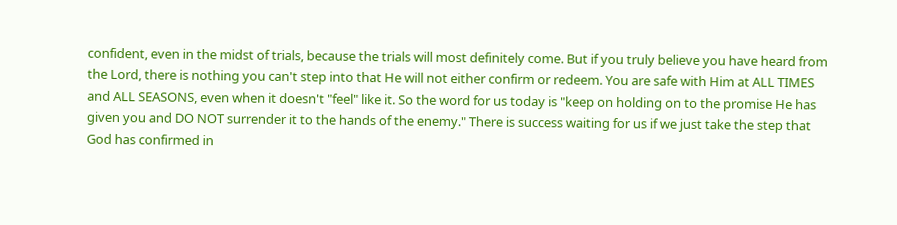confident, even in the midst of trials, because the trials will most definitely come. But if you truly believe you have heard from the Lord, there is nothing you can't step into that He will not either confirm or redeem. You are safe with Him at ALL TIMES and ALL SEASONS, even when it doesn't "feel" like it. So the word for us today is "keep on holding on to the promise He has given you and DO NOT surrender it to the hands of the enemy." There is success waiting for us if we just take the step that God has confirmed in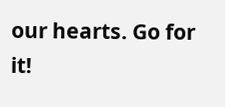our hearts. Go for it!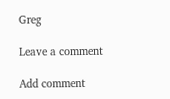Greg

Leave a comment

Add comment